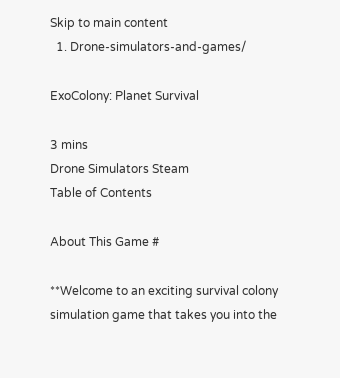Skip to main content
  1. Drone-simulators-and-games/

ExoColony: Planet Survival

3 mins
Drone Simulators Steam
Table of Contents

About This Game #

**Welcome to an exciting survival colony simulation game that takes you into the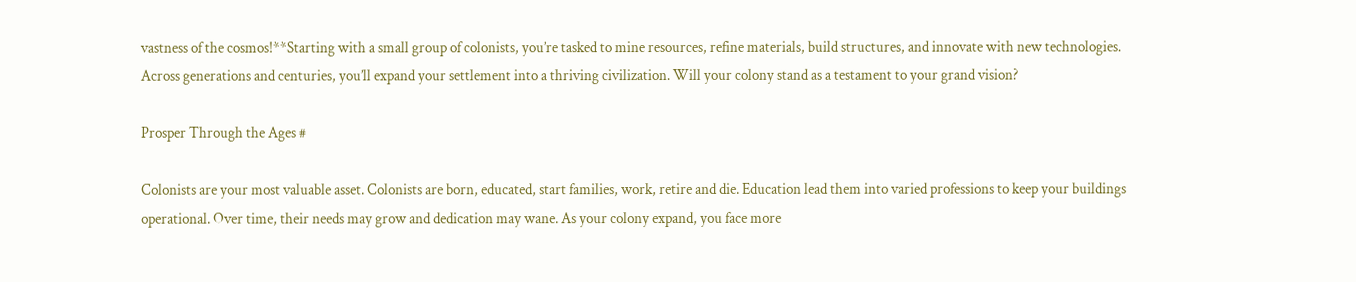vastness of the cosmos!**Starting with a small group of colonists, you’re tasked to mine resources, refine materials, build structures, and innovate with new technologies. Across generations and centuries, you’ll expand your settlement into a thriving civilization. Will your colony stand as a testament to your grand vision?

Prosper Through the Ages #

Colonists are your most valuable asset. Colonists are born, educated, start families, work, retire and die. Education lead them into varied professions to keep your buildings operational. Over time, their needs may grow and dedication may wane. As your colony expand, you face more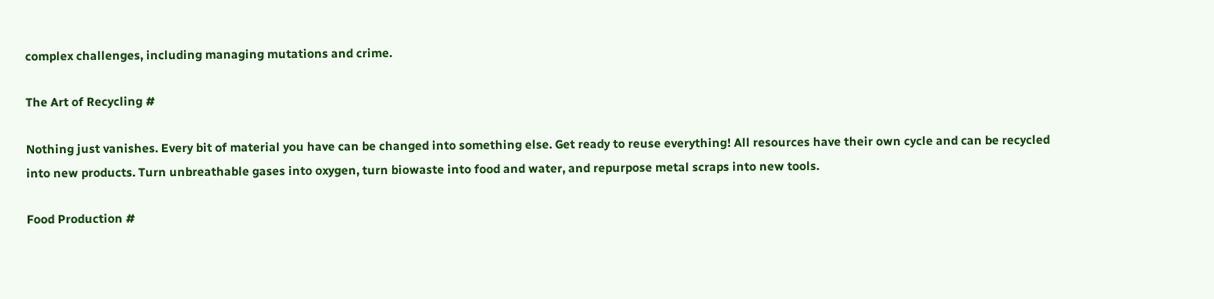complex challenges, including managing mutations and crime.

The Art of Recycling #

Nothing just vanishes. Every bit of material you have can be changed into something else. Get ready to reuse everything! All resources have their own cycle and can be recycled into new products. Turn unbreathable gases into oxygen, turn biowaste into food and water, and repurpose metal scraps into new tools.

Food Production #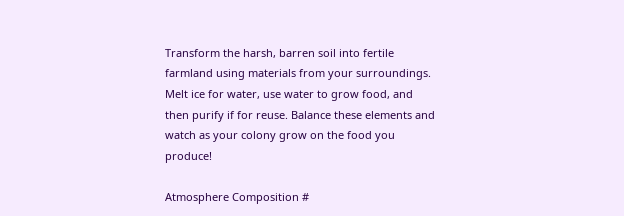Transform the harsh, barren soil into fertile farmland using materials from your surroundings. Melt ice for water, use water to grow food, and then purify if for reuse. Balance these elements and watch as your colony grow on the food you produce!

Atmosphere Composition #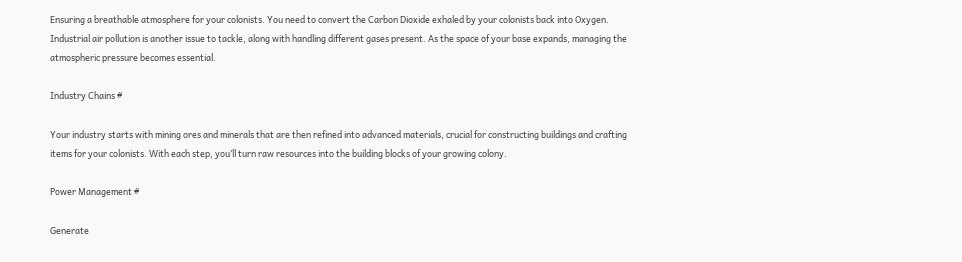Ensuring a breathable atmosphere for your colonists. You need to convert the Carbon Dioxide exhaled by your colonists back into Oxygen. Industrial air pollution is another issue to tackle, along with handling different gases present. As the space of your base expands, managing the atmospheric pressure becomes essential.

Industry Chains #

Your industry starts with mining ores and minerals that are then refined into advanced materials, crucial for constructing buildings and crafting items for your colonists. With each step, you’ll turn raw resources into the building blocks of your growing colony.

Power Management #

Generate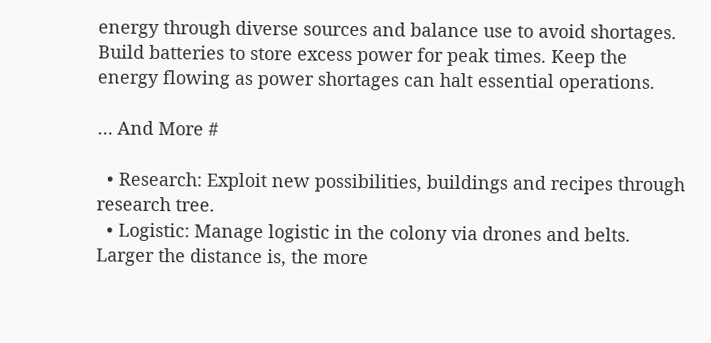energy through diverse sources and balance use to avoid shortages. Build batteries to store excess power for peak times. Keep the energy flowing as power shortages can halt essential operations.

… And More #

  • Research: Exploit new possibilities, buildings and recipes through research tree.
  • Logistic: Manage logistic in the colony via drones and belts. Larger the distance is, the more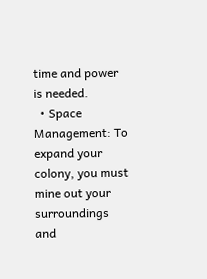time and power is needed.
  • Space Management: To expand your colony, you must mine out your surroundings and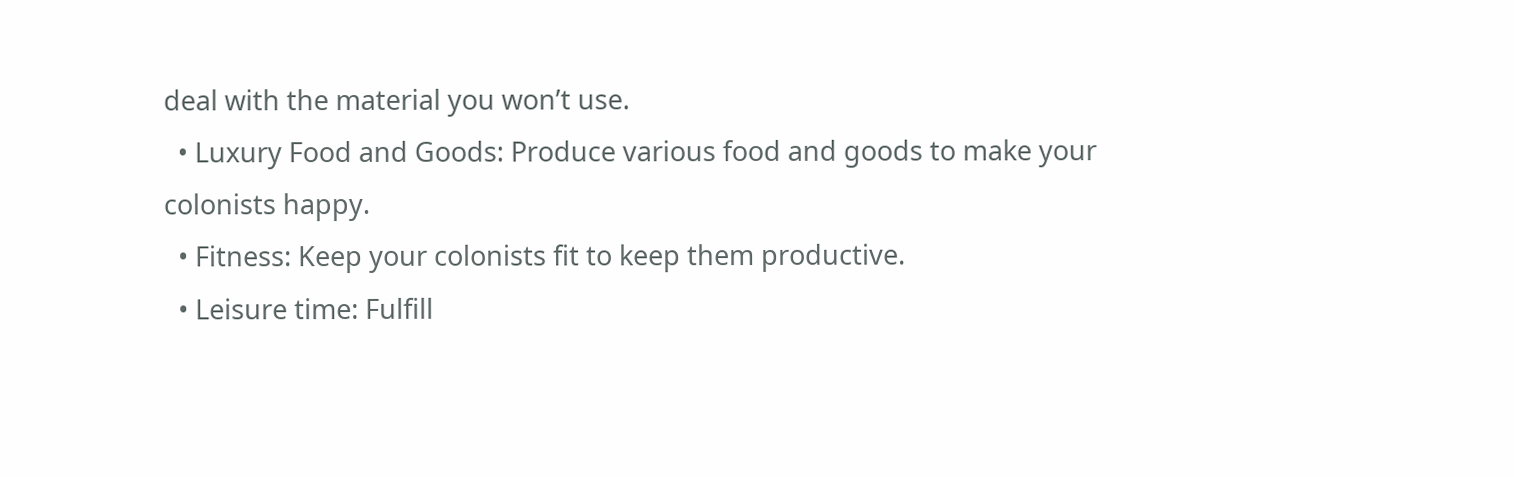deal with the material you won’t use.
  • Luxury Food and Goods: Produce various food and goods to make your colonists happy.
  • Fitness: Keep your colonists fit to keep them productive.
  • Leisure time: Fulfill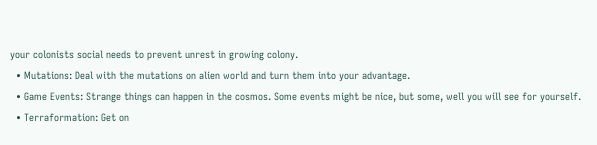your colonists social needs to prevent unrest in growing colony.
  • Mutations: Deal with the mutations on alien world and turn them into your advantage.
  • Game Events: Strange things can happen in the cosmos. Some events might be nice, but some, well you will see for yourself.
  • Terraformation: Get on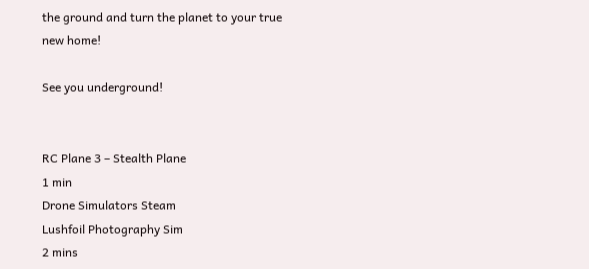the ground and turn the planet to your true new home!

See you underground!


RC Plane 3 – Stealth Plane
1 min
Drone Simulators Steam
Lushfoil Photography Sim
2 mins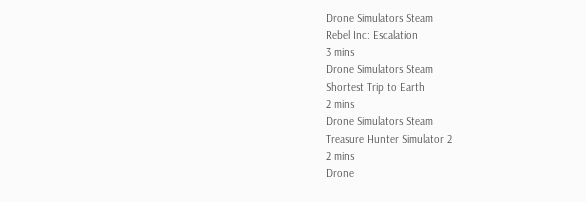Drone Simulators Steam
Rebel Inc: Escalation
3 mins
Drone Simulators Steam
Shortest Trip to Earth
2 mins
Drone Simulators Steam
Treasure Hunter Simulator 2
2 mins
Drone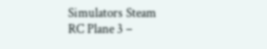Simulators Steam
RC Plane 3 –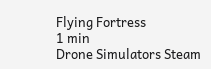Flying Fortress
1 min
Drone Simulators Steam